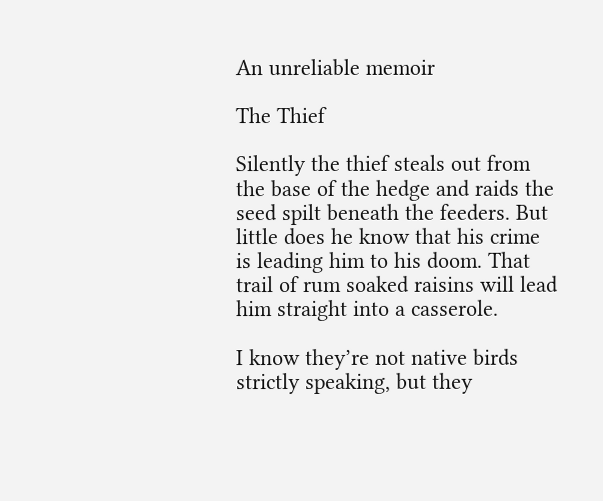An unreliable memoir

The Thief

Silently the thief steals out from the base of the hedge and raids the seed spilt beneath the feeders. But little does he know that his crime is leading him to his doom. That trail of rum soaked raisins will lead him straight into a casserole.

I know they’re not native birds strictly speaking, but they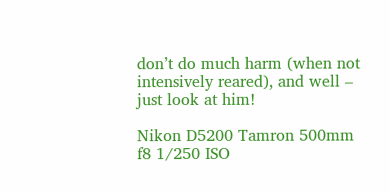don’t do much harm (when not intensively reared), and well – just look at him!

Nikon D5200 Tamron 500mm f8 1/250 ISO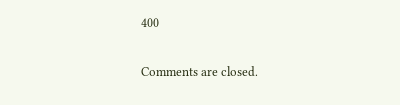400

Comments are closed.